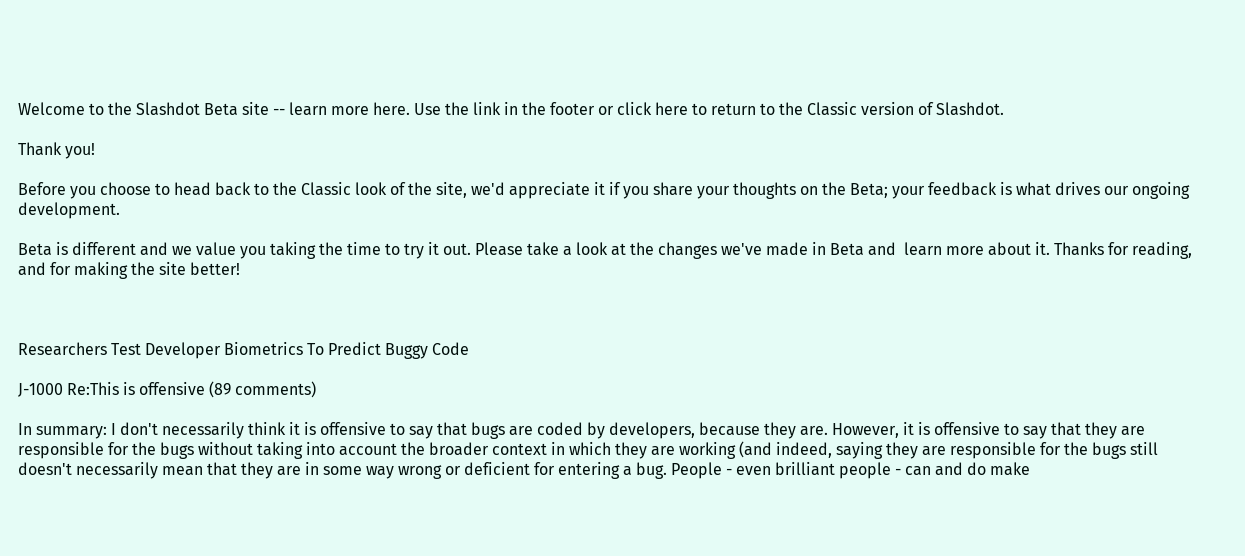Welcome to the Slashdot Beta site -- learn more here. Use the link in the footer or click here to return to the Classic version of Slashdot.

Thank you!

Before you choose to head back to the Classic look of the site, we'd appreciate it if you share your thoughts on the Beta; your feedback is what drives our ongoing development.

Beta is different and we value you taking the time to try it out. Please take a look at the changes we've made in Beta and  learn more about it. Thanks for reading, and for making the site better!



Researchers Test Developer Biometrics To Predict Buggy Code

J-1000 Re:This is offensive (89 comments)

In summary: I don't necessarily think it is offensive to say that bugs are coded by developers, because they are. However, it is offensive to say that they are responsible for the bugs without taking into account the broader context in which they are working (and indeed, saying they are responsible for the bugs still doesn't necessarily mean that they are in some way wrong or deficient for entering a bug. People - even brilliant people - can and do make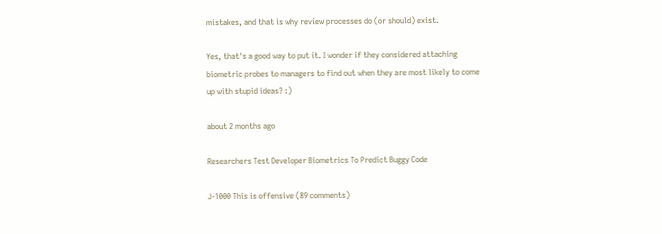mistakes, and that is why review processes do (or should) exist.

Yes, that's a good way to put it. I wonder if they considered attaching biometric probes to managers to find out when they are most likely to come up with stupid ideas? :)

about 2 months ago

Researchers Test Developer Biometrics To Predict Buggy Code

J-1000 This is offensive (89 comments)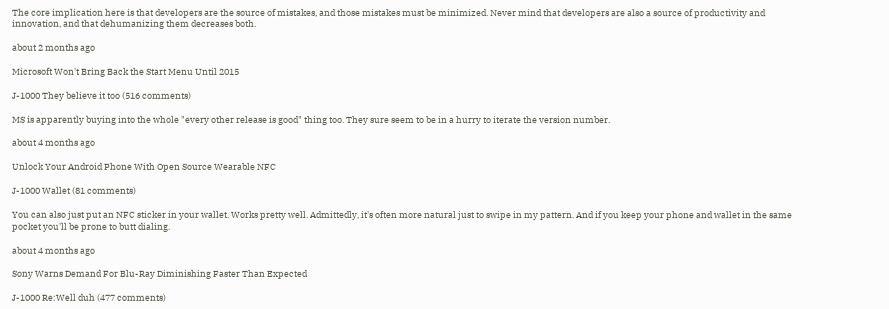The core implication here is that developers are the source of mistakes, and those mistakes must be minimized. Never mind that developers are also a source of productivity and innovation, and that dehumanizing them decreases both.

about 2 months ago

Microsoft Won't Bring Back the Start Menu Until 2015

J-1000 They believe it too (516 comments)

MS is apparently buying into the whole "every other release is good" thing too. They sure seem to be in a hurry to iterate the version number.

about 4 months ago

Unlock Your Android Phone With Open Source Wearable NFC

J-1000 Wallet (81 comments)

You can also just put an NFC sticker in your wallet. Works pretty well. Admittedly, it's often more natural just to swipe in my pattern. And if you keep your phone and wallet in the same pocket you'll be prone to butt dialing.

about 4 months ago

Sony Warns Demand For Blu-Ray Diminishing Faster Than Expected

J-1000 Re:Well duh (477 comments)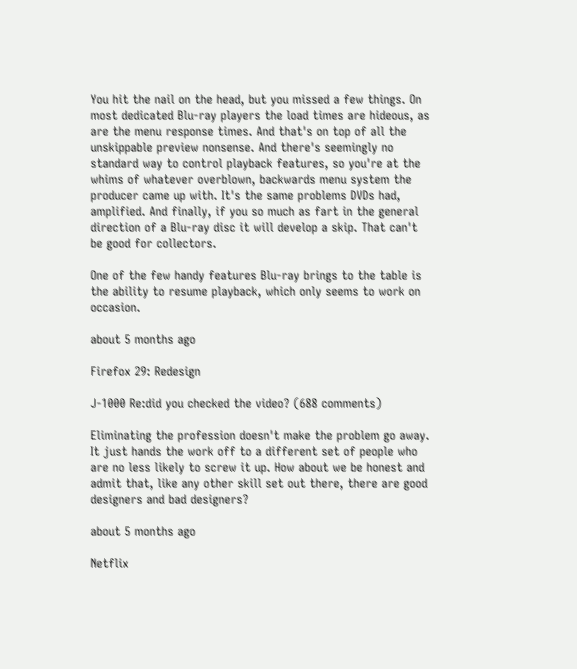You hit the nail on the head, but you missed a few things. On most dedicated Blu-ray players the load times are hideous, as are the menu response times. And that's on top of all the unskippable preview nonsense. And there's seemingly no standard way to control playback features, so you're at the whims of whatever overblown, backwards menu system the producer came up with. It's the same problems DVDs had, amplified. And finally, if you so much as fart in the general direction of a Blu-ray disc it will develop a skip. That can't be good for collectors.

One of the few handy features Blu-ray brings to the table is the ability to resume playback, which only seems to work on occasion.

about 5 months ago

Firefox 29: Redesign

J-1000 Re:did you checked the video? (688 comments)

Eliminating the profession doesn't make the problem go away. It just hands the work off to a different set of people who are no less likely to screw it up. How about we be honest and admit that, like any other skill set out there, there are good designers and bad designers?

about 5 months ago

Netflix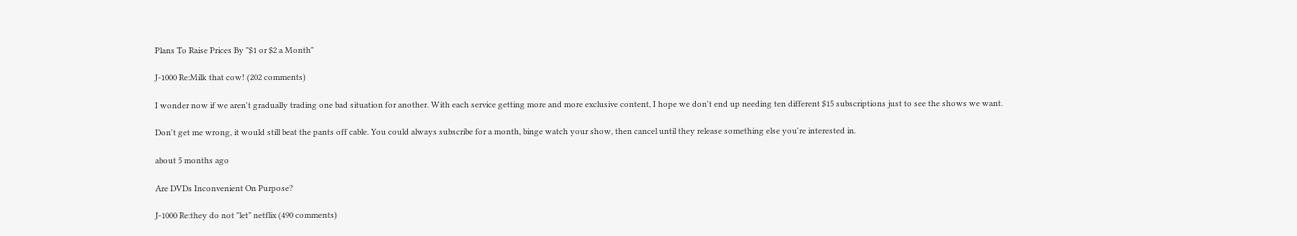Plans To Raise Prices By "$1 or $2 a Month"

J-1000 Re:Milk that cow! (202 comments)

I wonder now if we aren't gradually trading one bad situation for another. With each service getting more and more exclusive content, I hope we don't end up needing ten different $15 subscriptions just to see the shows we want.

Don't get me wrong, it would still beat the pants off cable. You could always subscribe for a month, binge watch your show, then cancel until they release something else you're interested in.

about 5 months ago

Are DVDs Inconvenient On Purpose?

J-1000 Re:they do not "let" netflix (490 comments)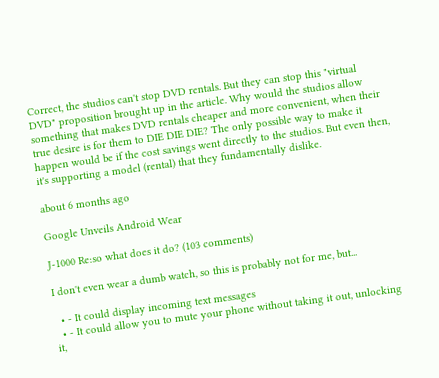Correct, the studios can't stop DVD rentals. But they can stop this "virtual DVD" proposition brought up in the article. Why would the studios allow something that makes DVD rentals cheaper and more convenient, when their true desire is for them to DIE DIE DIE? The only possible way to make it happen would be if the cost savings went directly to the studios. But even then, it's supporting a model (rental) that they fundamentally dislike.

about 6 months ago

Google Unveils Android Wear

J-1000 Re:so what does it do? (103 comments)

I don't even wear a dumb watch, so this is probably not for me, but...

  • - It could display incoming text messages
  • - It could allow you to mute your phone without taking it out, unlocking it,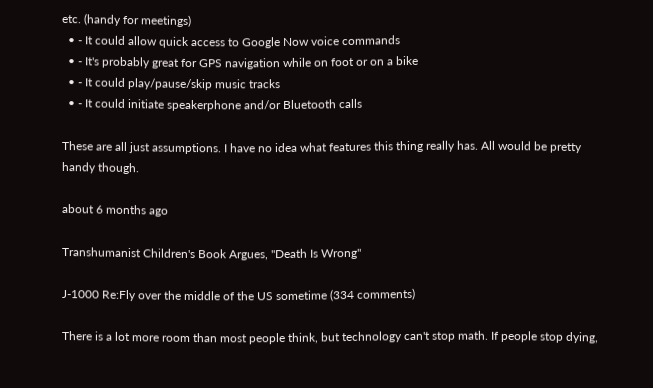etc. (handy for meetings)
  • - It could allow quick access to Google Now voice commands
  • - It's probably great for GPS navigation while on foot or on a bike
  • - It could play/pause/skip music tracks
  • - It could initiate speakerphone and/or Bluetooth calls

These are all just assumptions. I have no idea what features this thing really has. All would be pretty handy though.

about 6 months ago

Transhumanist Children's Book Argues, "Death Is Wrong"

J-1000 Re:Fly over the middle of the US sometime (334 comments)

There is a lot more room than most people think, but technology can't stop math. If people stop dying,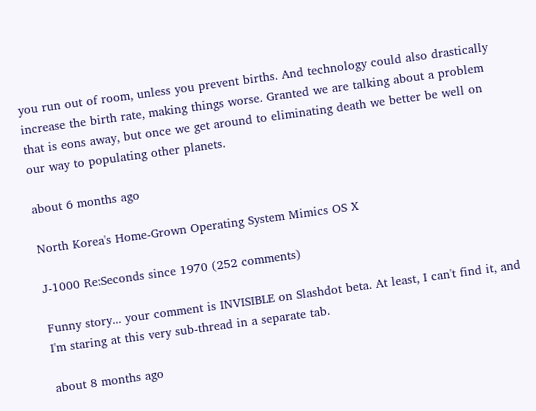you run out of room, unless you prevent births. And technology could also drastically increase the birth rate, making things worse. Granted we are talking about a problem that is eons away, but once we get around to eliminating death we better be well on our way to populating other planets.

about 6 months ago

North Korea's Home-Grown Operating System Mimics OS X

J-1000 Re:Seconds since 1970 (252 comments)

Funny story... your comment is INVISIBLE on Slashdot beta. At least, I can't find it, and I'm staring at this very sub-thread in a separate tab.

about 8 months ago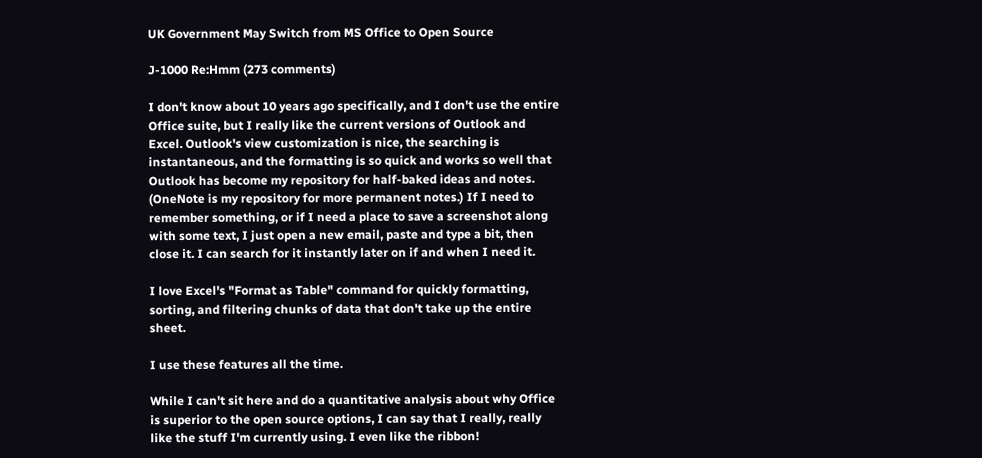UK Government May Switch from MS Office to Open Source

J-1000 Re:Hmm (273 comments)

I don't know about 10 years ago specifically, and I don't use the entire Office suite, but I really like the current versions of Outlook and Excel. Outlook's view customization is nice, the searching is instantaneous, and the formatting is so quick and works so well that Outlook has become my repository for half-baked ideas and notes. (OneNote is my repository for more permanent notes.) If I need to remember something, or if I need a place to save a screenshot along with some text, I just open a new email, paste and type a bit, then close it. I can search for it instantly later on if and when I need it.

I love Excel's "Format as Table" command for quickly formatting, sorting, and filtering chunks of data that don't take up the entire sheet.

I use these features all the time.

While I can't sit here and do a quantitative analysis about why Office is superior to the open source options, I can say that I really, really like the stuff I'm currently using. I even like the ribbon!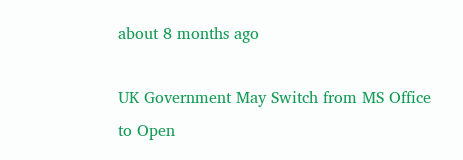about 8 months ago

UK Government May Switch from MS Office to Open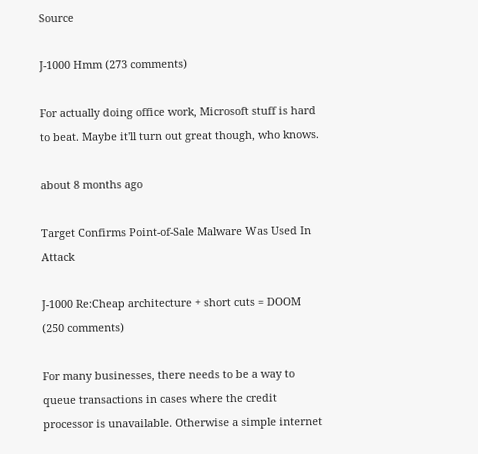Source

J-1000 Hmm (273 comments)

For actually doing office work, Microsoft stuff is hard to beat. Maybe it'll turn out great though, who knows.

about 8 months ago

Target Confirms Point-of-Sale Malware Was Used In Attack

J-1000 Re:Cheap architecture + short cuts = DOOM (250 comments)

For many businesses, there needs to be a way to queue transactions in cases where the credit processor is unavailable. Otherwise a simple internet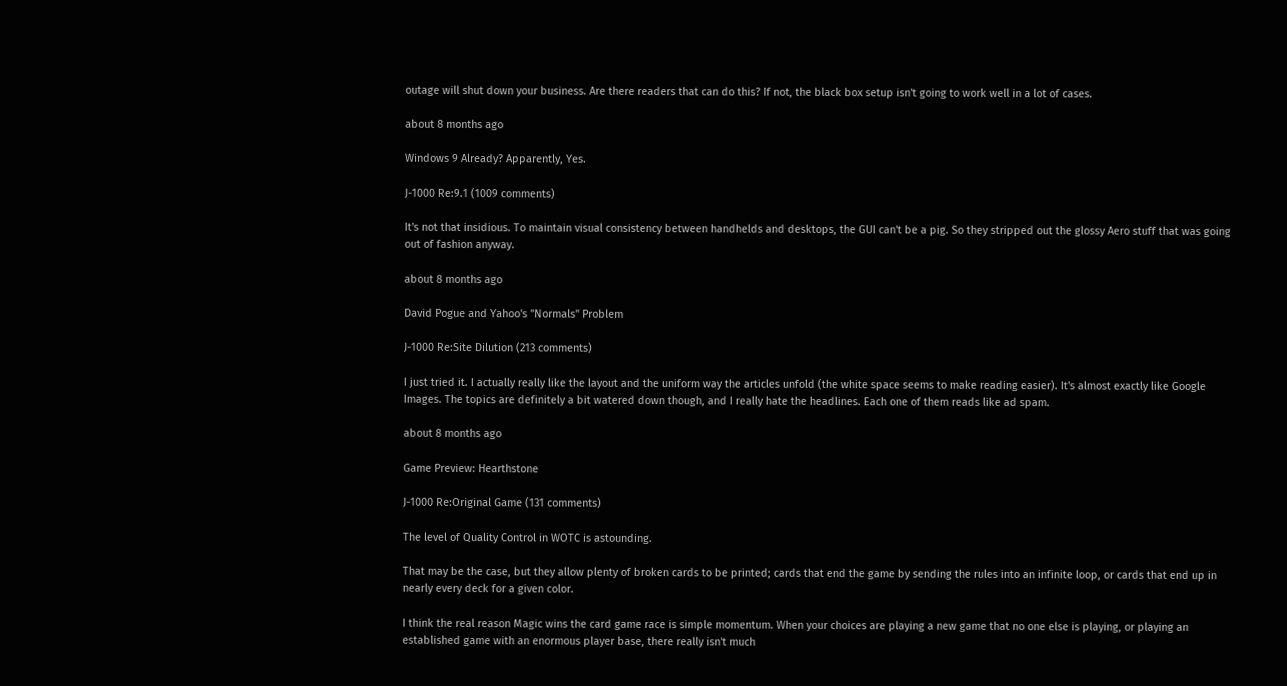outage will shut down your business. Are there readers that can do this? If not, the black box setup isn't going to work well in a lot of cases.

about 8 months ago

Windows 9 Already? Apparently, Yes.

J-1000 Re:9.1 (1009 comments)

It's not that insidious. To maintain visual consistency between handhelds and desktops, the GUI can't be a pig. So they stripped out the glossy Aero stuff that was going out of fashion anyway.

about 8 months ago

David Pogue and Yahoo's "Normals" Problem

J-1000 Re:Site Dilution (213 comments)

I just tried it. I actually really like the layout and the uniform way the articles unfold (the white space seems to make reading easier). It's almost exactly like Google Images. The topics are definitely a bit watered down though, and I really hate the headlines. Each one of them reads like ad spam.

about 8 months ago

Game Preview: Hearthstone

J-1000 Re:Original Game (131 comments)

The level of Quality Control in WOTC is astounding.

That may be the case, but they allow plenty of broken cards to be printed; cards that end the game by sending the rules into an infinite loop, or cards that end up in nearly every deck for a given color.

I think the real reason Magic wins the card game race is simple momentum. When your choices are playing a new game that no one else is playing, or playing an established game with an enormous player base, there really isn't much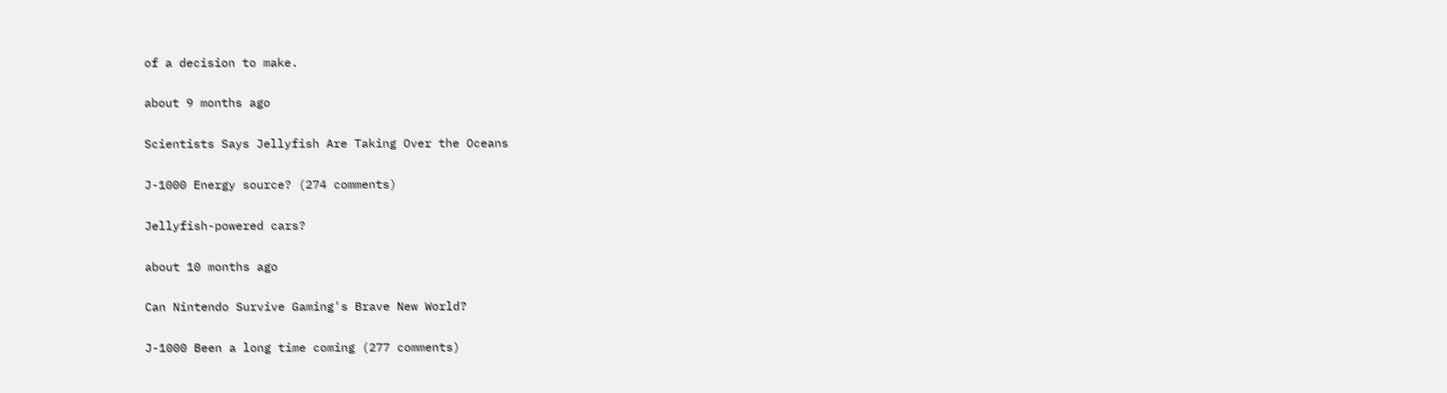of a decision to make.

about 9 months ago

Scientists Says Jellyfish Are Taking Over the Oceans

J-1000 Energy source? (274 comments)

Jellyfish-powered cars?

about 10 months ago

Can Nintendo Survive Gaming's Brave New World?

J-1000 Been a long time coming (277 comments)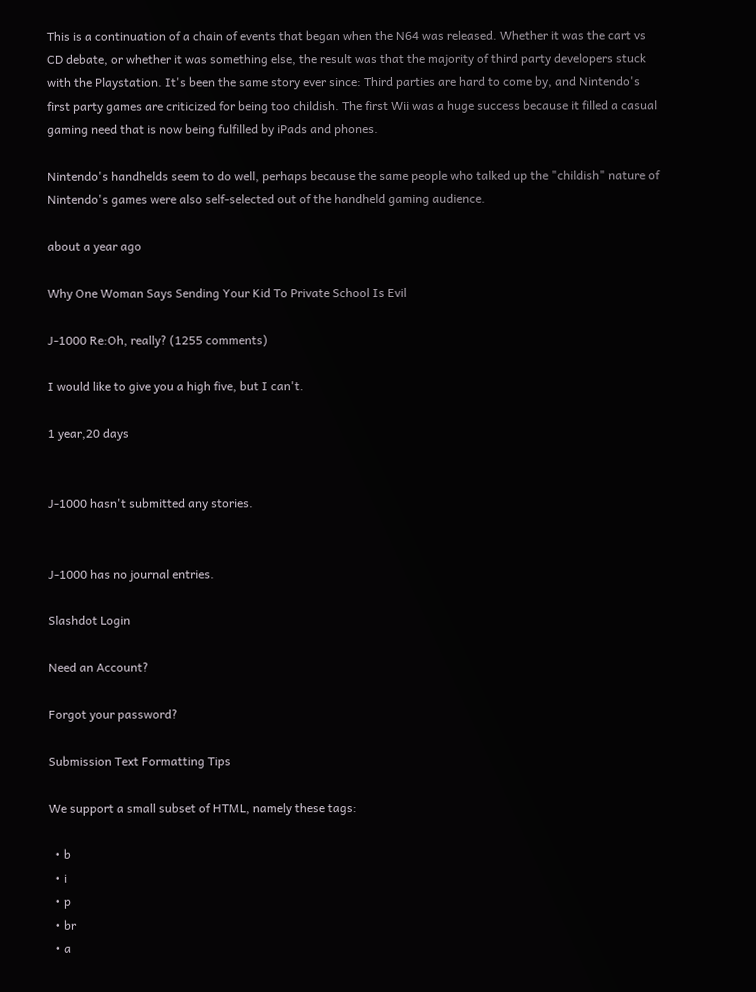This is a continuation of a chain of events that began when the N64 was released. Whether it was the cart vs CD debate, or whether it was something else, the result was that the majority of third party developers stuck with the Playstation. It's been the same story ever since: Third parties are hard to come by, and Nintendo's first party games are criticized for being too childish. The first Wii was a huge success because it filled a casual gaming need that is now being fulfilled by iPads and phones.

Nintendo's handhelds seem to do well, perhaps because the same people who talked up the "childish" nature of Nintendo's games were also self-selected out of the handheld gaming audience.

about a year ago

Why One Woman Says Sending Your Kid To Private School Is Evil

J-1000 Re:Oh, really? (1255 comments)

I would like to give you a high five, but I can't.

1 year,20 days


J-1000 hasn't submitted any stories.


J-1000 has no journal entries.

Slashdot Login

Need an Account?

Forgot your password?

Submission Text Formatting Tips

We support a small subset of HTML, namely these tags:

  • b
  • i
  • p
  • br
  • a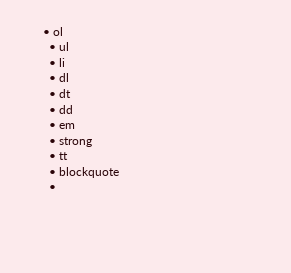• ol
  • ul
  • li
  • dl
  • dt
  • dd
  • em
  • strong
  • tt
  • blockquote
  •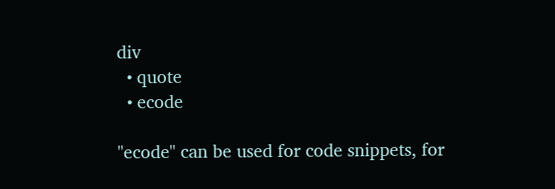div
  • quote
  • ecode

"ecode" can be used for code snippets, for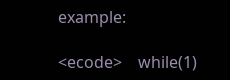example:

<ecode>    while(1)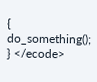{ do_something(); } </ecode>